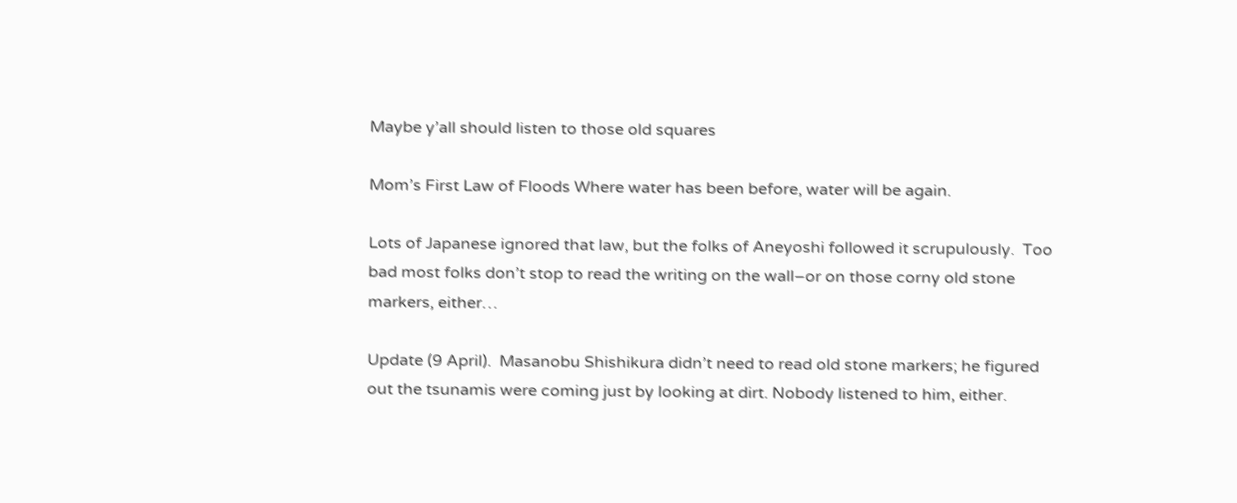Maybe y’all should listen to those old squares

Mom’s First Law of Floods Where water has been before, water will be again.

Lots of Japanese ignored that law, but the folks of Aneyoshi followed it scrupulously.  Too bad most folks don’t stop to read the writing on the wall–or on those corny old stone markers, either…

Update (9 April).  Masanobu Shishikura didn’t need to read old stone markers; he figured out the tsunamis were coming just by looking at dirt. Nobody listened to him, either.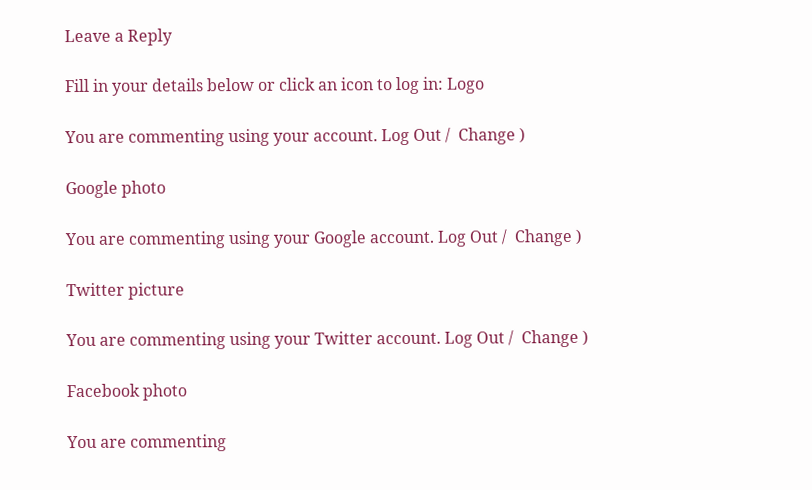Leave a Reply

Fill in your details below or click an icon to log in: Logo

You are commenting using your account. Log Out /  Change )

Google photo

You are commenting using your Google account. Log Out /  Change )

Twitter picture

You are commenting using your Twitter account. Log Out /  Change )

Facebook photo

You are commenting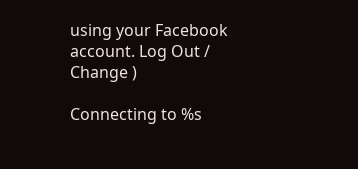using your Facebook account. Log Out /  Change )

Connecting to %s